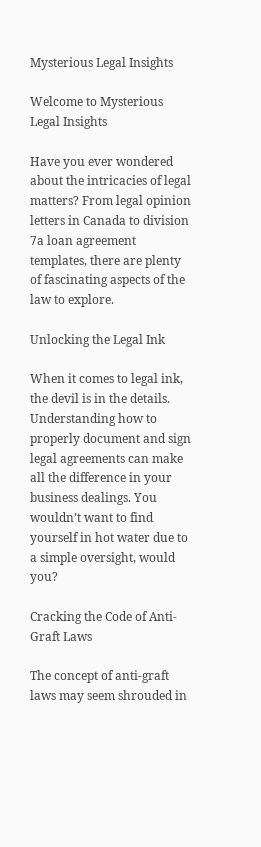Mysterious Legal Insights

Welcome to Mysterious Legal Insights

Have you ever wondered about the intricacies of legal matters? From legal opinion letters in Canada to division 7a loan agreement templates, there are plenty of fascinating aspects of the law to explore.

Unlocking the Legal Ink

When it comes to legal ink, the devil is in the details. Understanding how to properly document and sign legal agreements can make all the difference in your business dealings. You wouldn’t want to find yourself in hot water due to a simple oversight, would you?

Cracking the Code of Anti-Graft Laws

The concept of anti-graft laws may seem shrouded in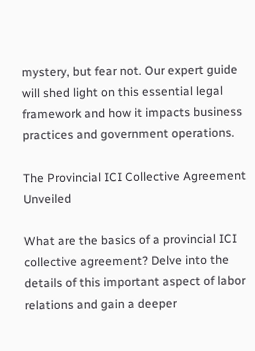mystery, but fear not. Our expert guide will shed light on this essential legal framework and how it impacts business practices and government operations.

The Provincial ICI Collective Agreement Unveiled

What are the basics of a provincial ICI collective agreement? Delve into the details of this important aspect of labor relations and gain a deeper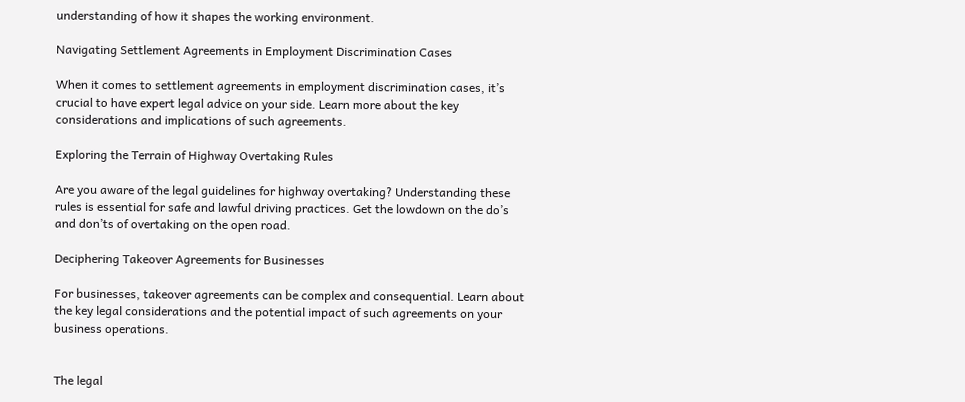understanding of how it shapes the working environment.

Navigating Settlement Agreements in Employment Discrimination Cases

When it comes to settlement agreements in employment discrimination cases, it’s crucial to have expert legal advice on your side. Learn more about the key considerations and implications of such agreements.

Exploring the Terrain of Highway Overtaking Rules

Are you aware of the legal guidelines for highway overtaking? Understanding these rules is essential for safe and lawful driving practices. Get the lowdown on the do’s and don’ts of overtaking on the open road.

Deciphering Takeover Agreements for Businesses

For businesses, takeover agreements can be complex and consequential. Learn about the key legal considerations and the potential impact of such agreements on your business operations.


The legal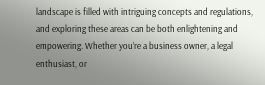landscape is filled with intriguing concepts and regulations, and exploring these areas can be both enlightening and empowering. Whether you’re a business owner, a legal enthusiast, or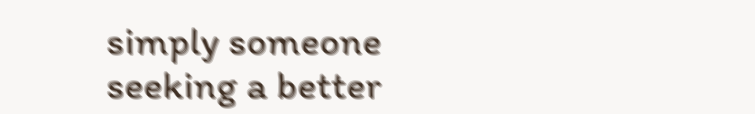simply someone seeking a better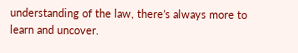understanding of the law, there’s always more to learn and uncover.